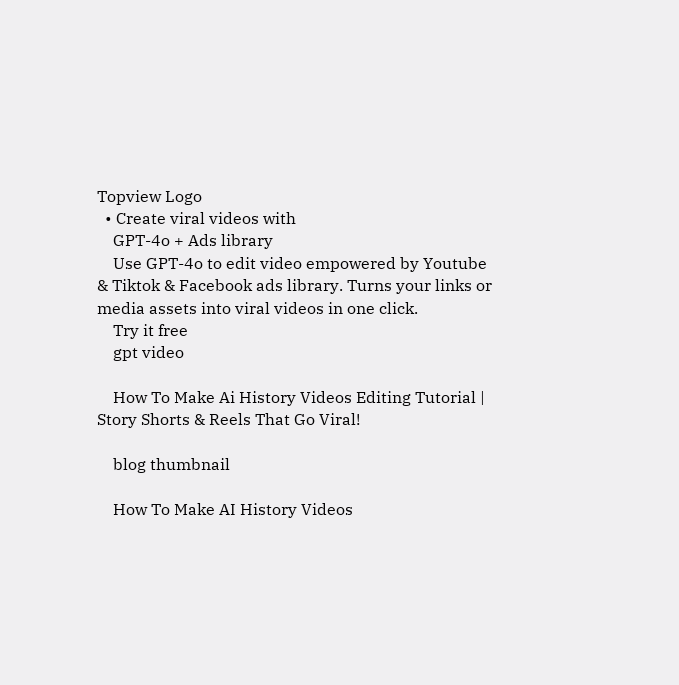Topview Logo
  • Create viral videos with
    GPT-4o + Ads library
    Use GPT-4o to edit video empowered by Youtube & Tiktok & Facebook ads library. Turns your links or media assets into viral videos in one click.
    Try it free
    gpt video

    How To Make Ai History Videos Editing Tutorial | Story Shorts & Reels That Go Viral!

    blog thumbnail

    How To Make AI History Videos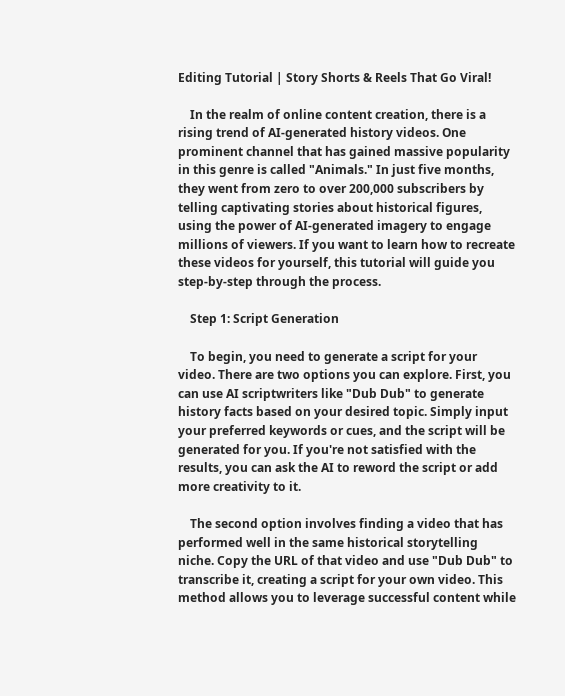Editing Tutorial | Story Shorts & Reels That Go Viral!

    In the realm of online content creation, there is a rising trend of AI-generated history videos. One prominent channel that has gained massive popularity in this genre is called "Animals." In just five months, they went from zero to over 200,000 subscribers by telling captivating stories about historical figures, using the power of AI-generated imagery to engage millions of viewers. If you want to learn how to recreate these videos for yourself, this tutorial will guide you step-by-step through the process.

    Step 1: Script Generation

    To begin, you need to generate a script for your video. There are two options you can explore. First, you can use AI scriptwriters like "Dub Dub" to generate history facts based on your desired topic. Simply input your preferred keywords or cues, and the script will be generated for you. If you're not satisfied with the results, you can ask the AI to reword the script or add more creativity to it.

    The second option involves finding a video that has performed well in the same historical storytelling niche. Copy the URL of that video and use "Dub Dub" to transcribe it, creating a script for your own video. This method allows you to leverage successful content while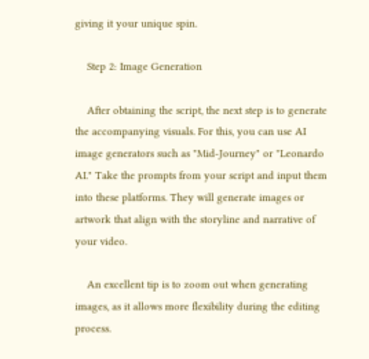giving it your unique spin.

    Step 2: Image Generation

    After obtaining the script, the next step is to generate the accompanying visuals. For this, you can use AI image generators such as "Mid-Journey" or "Leonardo AI." Take the prompts from your script and input them into these platforms. They will generate images or artwork that align with the storyline and narrative of your video.

    An excellent tip is to zoom out when generating images, as it allows more flexibility during the editing process.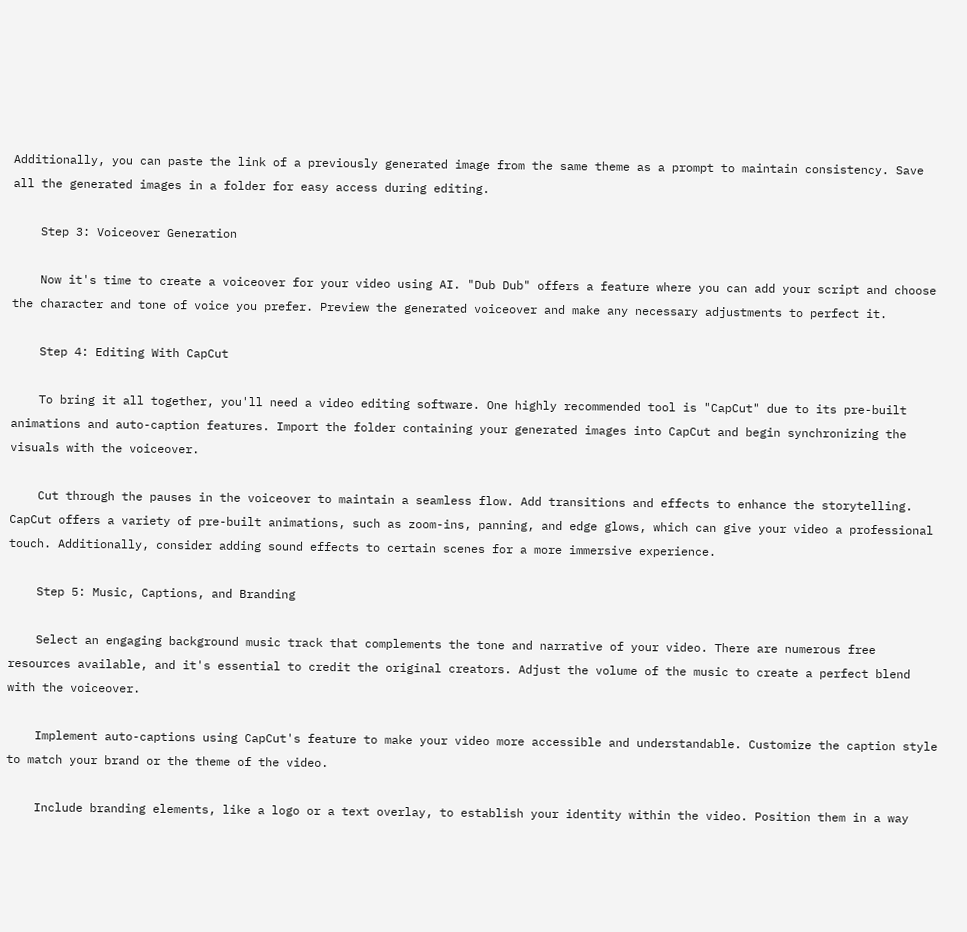Additionally, you can paste the link of a previously generated image from the same theme as a prompt to maintain consistency. Save all the generated images in a folder for easy access during editing.

    Step 3: Voiceover Generation

    Now it's time to create a voiceover for your video using AI. "Dub Dub" offers a feature where you can add your script and choose the character and tone of voice you prefer. Preview the generated voiceover and make any necessary adjustments to perfect it.

    Step 4: Editing With CapCut

    To bring it all together, you'll need a video editing software. One highly recommended tool is "CapCut" due to its pre-built animations and auto-caption features. Import the folder containing your generated images into CapCut and begin synchronizing the visuals with the voiceover.

    Cut through the pauses in the voiceover to maintain a seamless flow. Add transitions and effects to enhance the storytelling. CapCut offers a variety of pre-built animations, such as zoom-ins, panning, and edge glows, which can give your video a professional touch. Additionally, consider adding sound effects to certain scenes for a more immersive experience.

    Step 5: Music, Captions, and Branding

    Select an engaging background music track that complements the tone and narrative of your video. There are numerous free resources available, and it's essential to credit the original creators. Adjust the volume of the music to create a perfect blend with the voiceover.

    Implement auto-captions using CapCut's feature to make your video more accessible and understandable. Customize the caption style to match your brand or the theme of the video.

    Include branding elements, like a logo or a text overlay, to establish your identity within the video. Position them in a way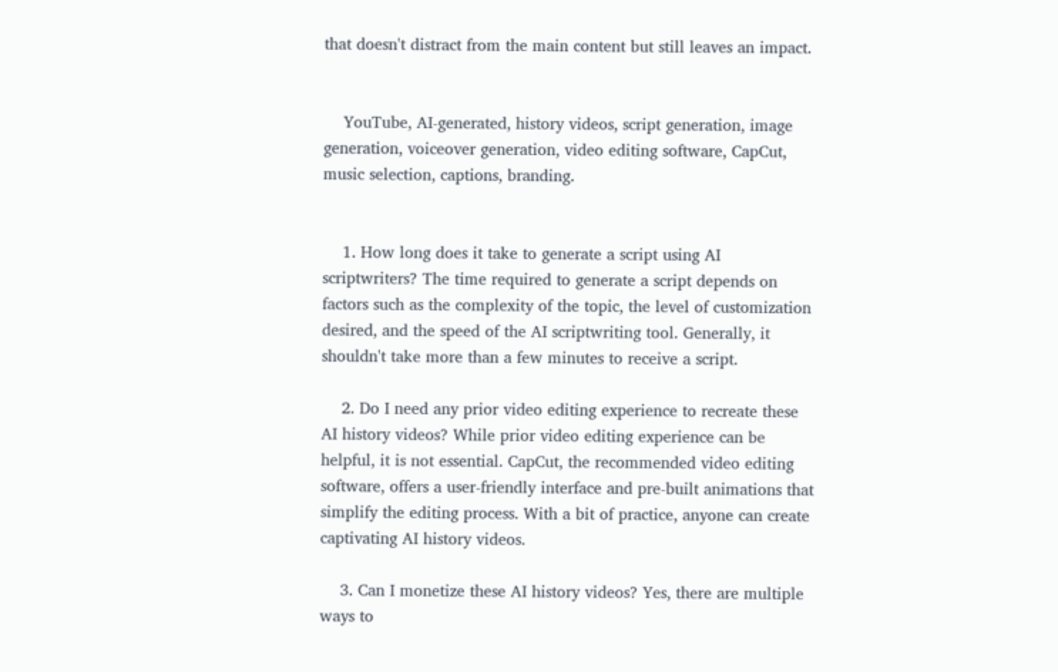that doesn't distract from the main content but still leaves an impact.


    YouTube, AI-generated, history videos, script generation, image generation, voiceover generation, video editing software, CapCut, music selection, captions, branding.


    1. How long does it take to generate a script using AI scriptwriters? The time required to generate a script depends on factors such as the complexity of the topic, the level of customization desired, and the speed of the AI scriptwriting tool. Generally, it shouldn't take more than a few minutes to receive a script.

    2. Do I need any prior video editing experience to recreate these AI history videos? While prior video editing experience can be helpful, it is not essential. CapCut, the recommended video editing software, offers a user-friendly interface and pre-built animations that simplify the editing process. With a bit of practice, anyone can create captivating AI history videos.

    3. Can I monetize these AI history videos? Yes, there are multiple ways to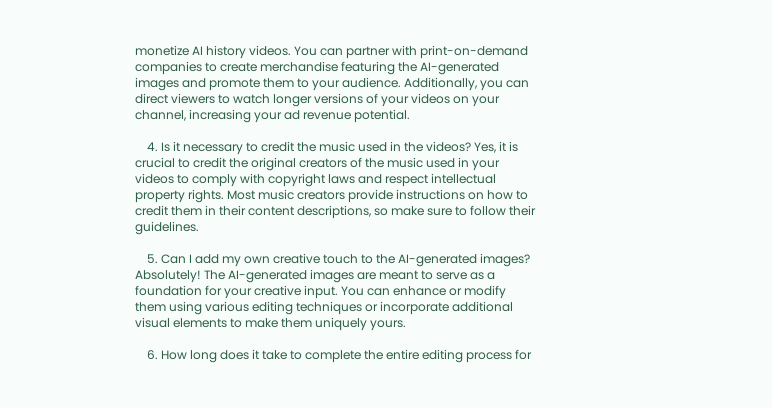monetize AI history videos. You can partner with print-on-demand companies to create merchandise featuring the AI-generated images and promote them to your audience. Additionally, you can direct viewers to watch longer versions of your videos on your channel, increasing your ad revenue potential.

    4. Is it necessary to credit the music used in the videos? Yes, it is crucial to credit the original creators of the music used in your videos to comply with copyright laws and respect intellectual property rights. Most music creators provide instructions on how to credit them in their content descriptions, so make sure to follow their guidelines.

    5. Can I add my own creative touch to the AI-generated images? Absolutely! The AI-generated images are meant to serve as a foundation for your creative input. You can enhance or modify them using various editing techniques or incorporate additional visual elements to make them uniquely yours.

    6. How long does it take to complete the entire editing process for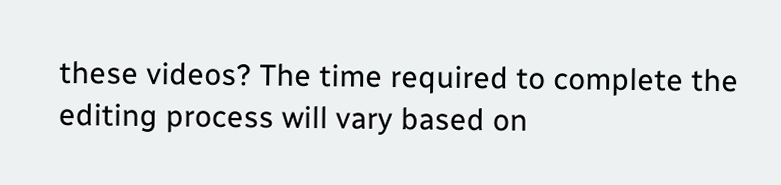these videos? The time required to complete the editing process will vary based on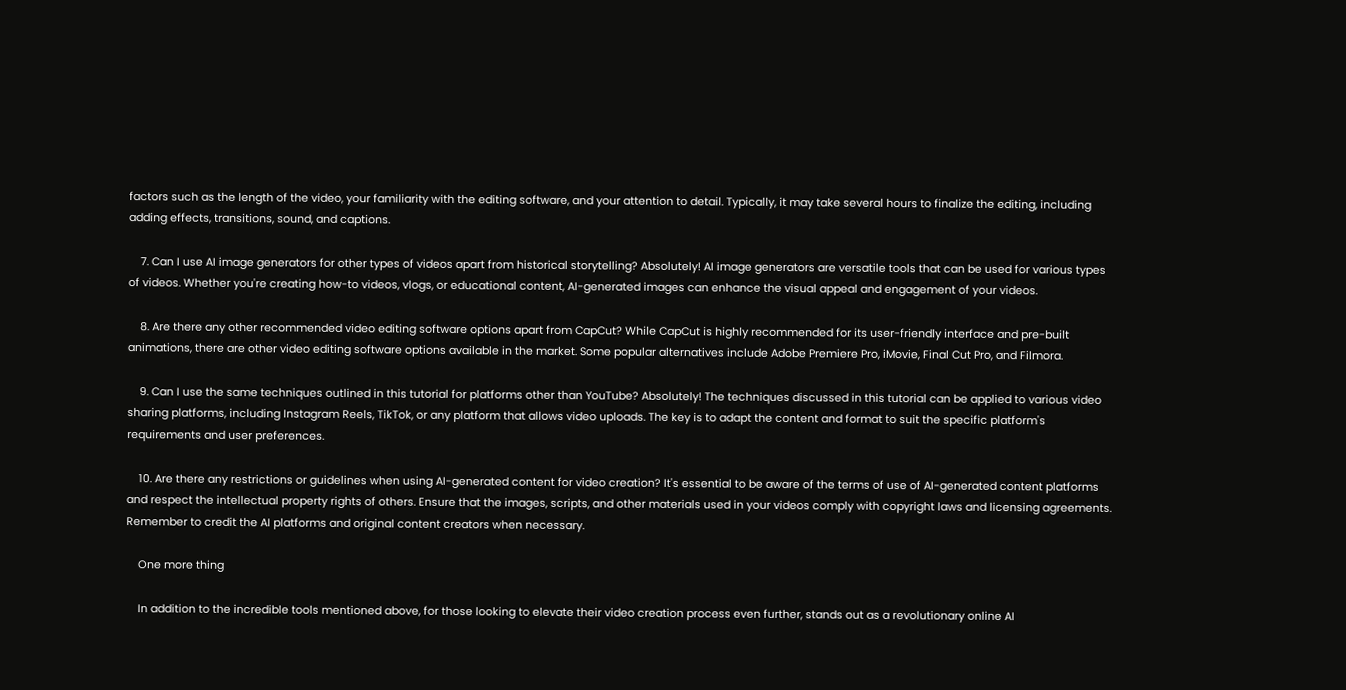factors such as the length of the video, your familiarity with the editing software, and your attention to detail. Typically, it may take several hours to finalize the editing, including adding effects, transitions, sound, and captions.

    7. Can I use AI image generators for other types of videos apart from historical storytelling? Absolutely! AI image generators are versatile tools that can be used for various types of videos. Whether you're creating how-to videos, vlogs, or educational content, AI-generated images can enhance the visual appeal and engagement of your videos.

    8. Are there any other recommended video editing software options apart from CapCut? While CapCut is highly recommended for its user-friendly interface and pre-built animations, there are other video editing software options available in the market. Some popular alternatives include Adobe Premiere Pro, iMovie, Final Cut Pro, and Filmora.

    9. Can I use the same techniques outlined in this tutorial for platforms other than YouTube? Absolutely! The techniques discussed in this tutorial can be applied to various video sharing platforms, including Instagram Reels, TikTok, or any platform that allows video uploads. The key is to adapt the content and format to suit the specific platform's requirements and user preferences.

    10. Are there any restrictions or guidelines when using AI-generated content for video creation? It's essential to be aware of the terms of use of AI-generated content platforms and respect the intellectual property rights of others. Ensure that the images, scripts, and other materials used in your videos comply with copyright laws and licensing agreements. Remember to credit the AI platforms and original content creators when necessary.

    One more thing

    In addition to the incredible tools mentioned above, for those looking to elevate their video creation process even further, stands out as a revolutionary online AI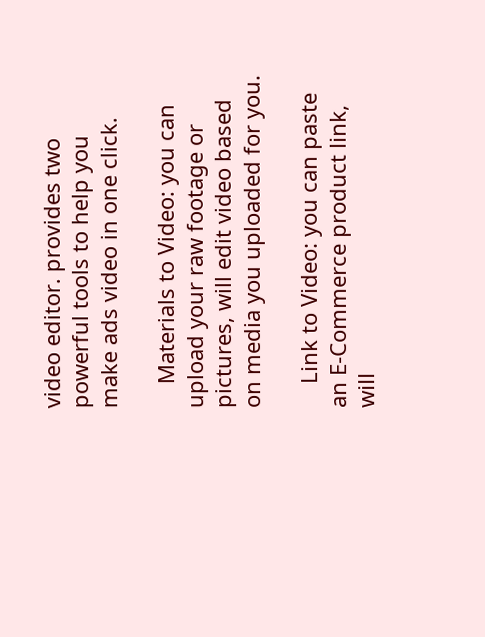video editor. provides two powerful tools to help you make ads video in one click.

    Materials to Video: you can upload your raw footage or pictures, will edit video based on media you uploaded for you.

    Link to Video: you can paste an E-Commerce product link, will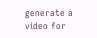generate a video for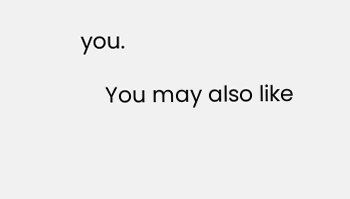you.

    You may also like